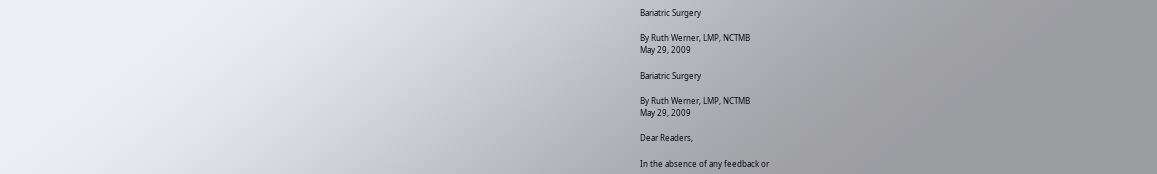Bariatric Surgery

By Ruth Werner, LMP, NCTMB
May 29, 2009

Bariatric Surgery

By Ruth Werner, LMP, NCTMB
May 29, 2009

Dear Readers,

In the absence of any feedback or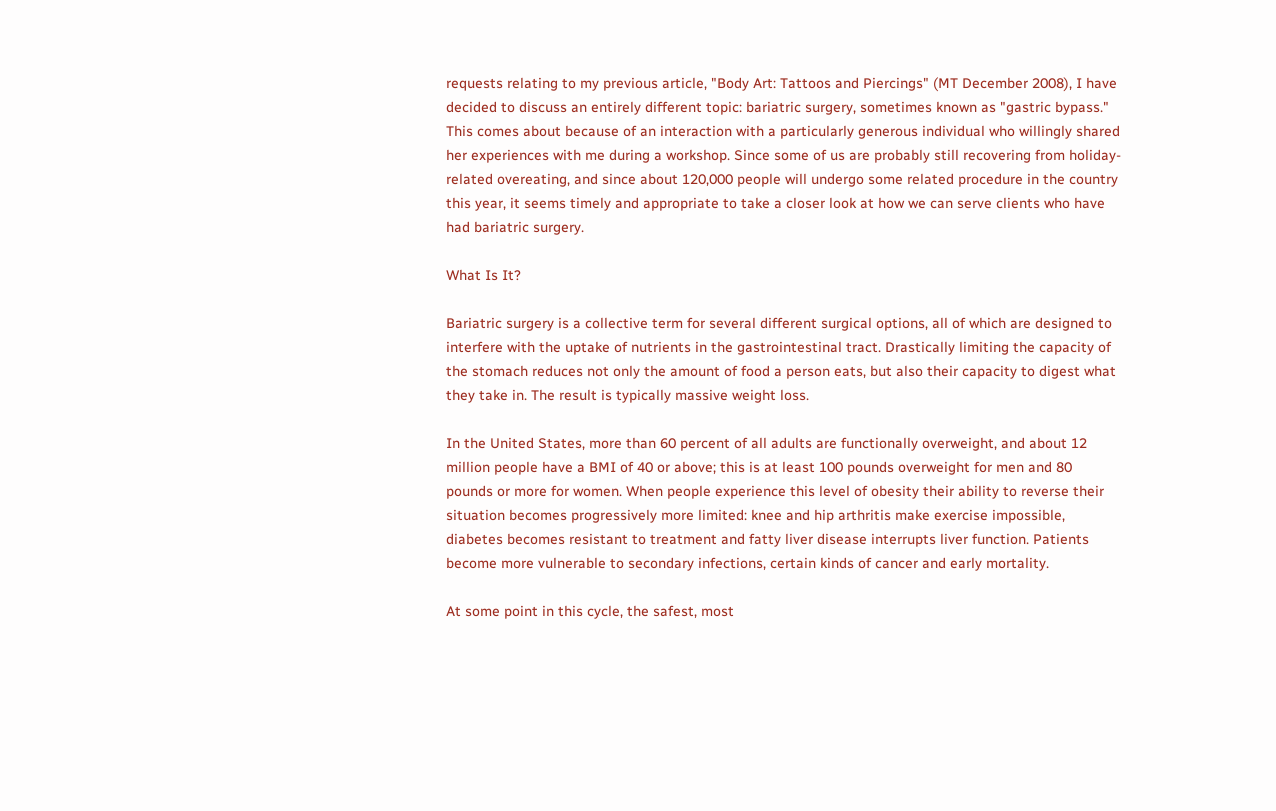requests relating to my previous article, "Body Art: Tattoos and Piercings" (MT December 2008), I have decided to discuss an entirely different topic: bariatric surgery, sometimes known as "gastric bypass." This comes about because of an interaction with a particularly generous individual who willingly shared her experiences with me during a workshop. Since some of us are probably still recovering from holiday-related overeating, and since about 120,000 people will undergo some related procedure in the country this year, it seems timely and appropriate to take a closer look at how we can serve clients who have had bariatric surgery.

What Is It?

Bariatric surgery is a collective term for several different surgical options, all of which are designed to interfere with the uptake of nutrients in the gastrointestinal tract. Drastically limiting the capacity of the stomach reduces not only the amount of food a person eats, but also their capacity to digest what they take in. The result is typically massive weight loss.

In the United States, more than 60 percent of all adults are functionally overweight, and about 12 million people have a BMI of 40 or above; this is at least 100 pounds overweight for men and 80 pounds or more for women. When people experience this level of obesity their ability to reverse their situation becomes progressively more limited: knee and hip arthritis make exercise impossible, diabetes becomes resistant to treatment and fatty liver disease interrupts liver function. Patients become more vulnerable to secondary infections, certain kinds of cancer and early mortality.

At some point in this cycle, the safest, most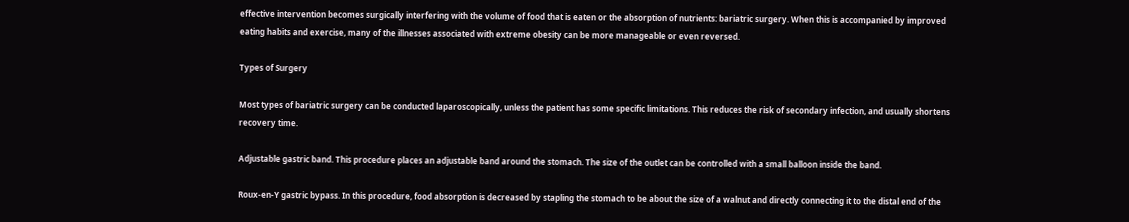effective intervention becomes surgically interfering with the volume of food that is eaten or the absorption of nutrients: bariatric surgery. When this is accompanied by improved eating habits and exercise, many of the illnesses associated with extreme obesity can be more manageable or even reversed.

Types of Surgery

Most types of bariatric surgery can be conducted laparoscopically, unless the patient has some specific limitations. This reduces the risk of secondary infection, and usually shortens recovery time.

Adjustable gastric band. This procedure places an adjustable band around the stomach. The size of the outlet can be controlled with a small balloon inside the band.

Roux-en-Y gastric bypass. In this procedure, food absorption is decreased by stapling the stomach to be about the size of a walnut and directly connecting it to the distal end of the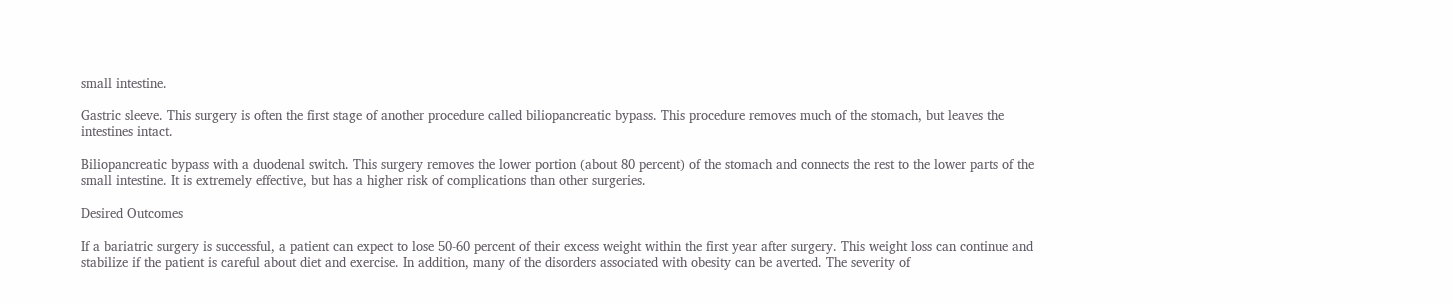small intestine.

Gastric sleeve. This surgery is often the first stage of another procedure called biliopancreatic bypass. This procedure removes much of the stomach, but leaves the intestines intact.

Biliopancreatic bypass with a duodenal switch. This surgery removes the lower portion (about 80 percent) of the stomach and connects the rest to the lower parts of the small intestine. It is extremely effective, but has a higher risk of complications than other surgeries.

Desired Outcomes

If a bariatric surgery is successful, a patient can expect to lose 50-60 percent of their excess weight within the first year after surgery. This weight loss can continue and stabilize if the patient is careful about diet and exercise. In addition, many of the disorders associated with obesity can be averted. The severity of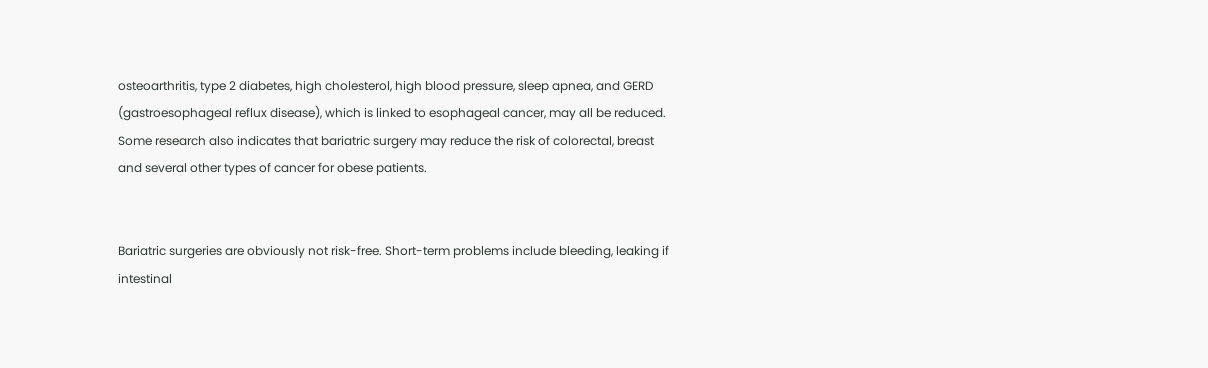osteoarthritis, type 2 diabetes, high cholesterol, high blood pressure, sleep apnea, and GERD (gastroesophageal reflux disease), which is linked to esophageal cancer, may all be reduced. Some research also indicates that bariatric surgery may reduce the risk of colorectal, breast and several other types of cancer for obese patients.


Bariatric surgeries are obviously not risk-free. Short-term problems include bleeding, leaking if intestinal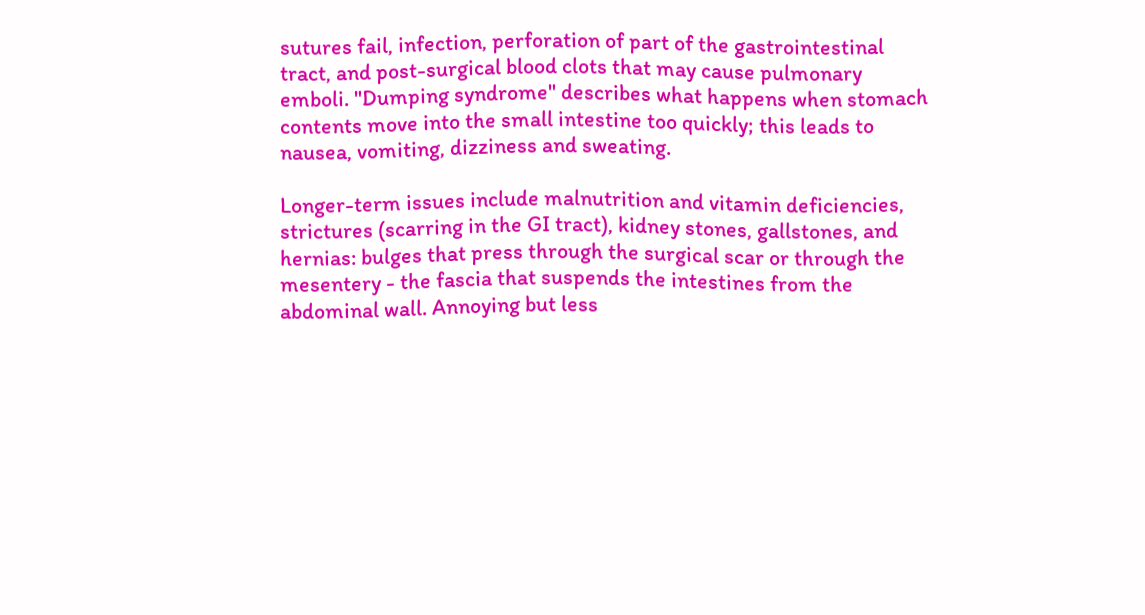sutures fail, infection, perforation of part of the gastrointestinal tract, and post-surgical blood clots that may cause pulmonary emboli. "Dumping syndrome" describes what happens when stomach contents move into the small intestine too quickly; this leads to nausea, vomiting, dizziness and sweating.

Longer-term issues include malnutrition and vitamin deficiencies, strictures (scarring in the GI tract), kidney stones, gallstones, and hernias: bulges that press through the surgical scar or through the mesentery - the fascia that suspends the intestines from the abdominal wall. Annoying but less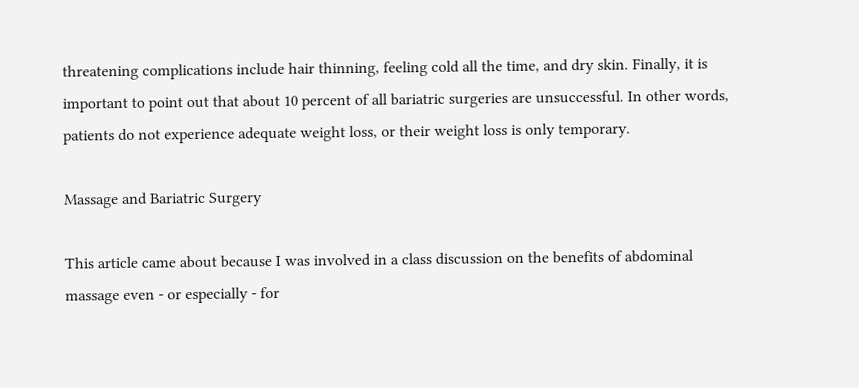threatening complications include hair thinning, feeling cold all the time, and dry skin. Finally, it is important to point out that about 10 percent of all bariatric surgeries are unsuccessful. In other words, patients do not experience adequate weight loss, or their weight loss is only temporary.

Massage and Bariatric Surgery

This article came about because I was involved in a class discussion on the benefits of abdominal massage even - or especially - for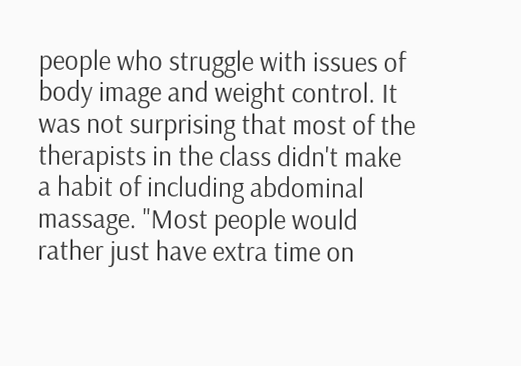people who struggle with issues of body image and weight control. It was not surprising that most of the therapists in the class didn't make a habit of including abdominal massage. "Most people would rather just have extra time on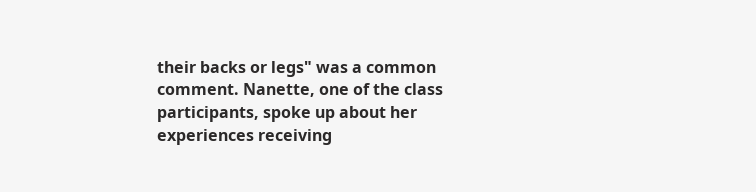their backs or legs" was a common comment. Nanette, one of the class participants, spoke up about her experiences receiving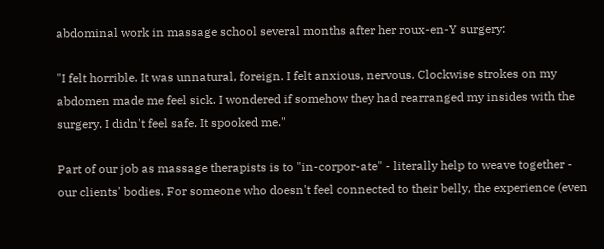abdominal work in massage school several months after her roux-en-Y surgery:

"I felt horrible. It was unnatural, foreign. I felt anxious, nervous. Clockwise strokes on my abdomen made me feel sick. I wondered if somehow they had rearranged my insides with the surgery. I didn't feel safe. It spooked me."

Part of our job as massage therapists is to "in-corpor-ate" - literally help to weave together - our clients' bodies. For someone who doesn't feel connected to their belly, the experience (even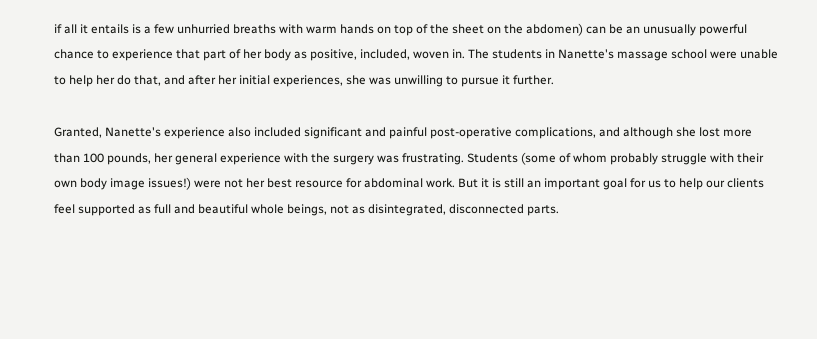if all it entails is a few unhurried breaths with warm hands on top of the sheet on the abdomen) can be an unusually powerful chance to experience that part of her body as positive, included, woven in. The students in Nanette's massage school were unable to help her do that, and after her initial experiences, she was unwilling to pursue it further.

Granted, Nanette's experience also included significant and painful post-operative complications, and although she lost more than 100 pounds, her general experience with the surgery was frustrating. Students (some of whom probably struggle with their own body image issues!) were not her best resource for abdominal work. But it is still an important goal for us to help our clients feel supported as full and beautiful whole beings, not as disintegrated, disconnected parts.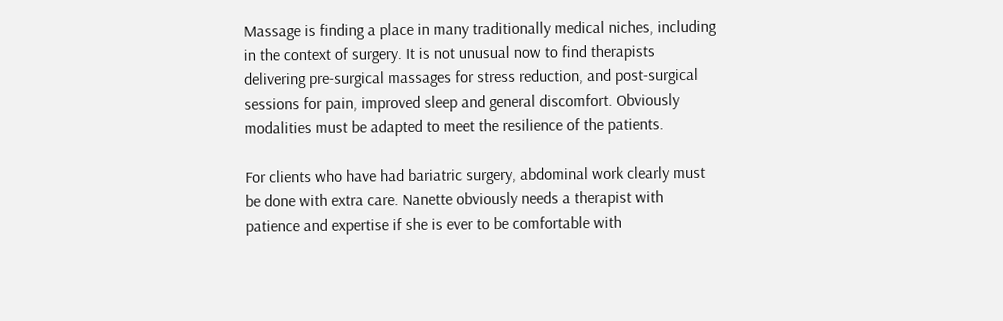Massage is finding a place in many traditionally medical niches, including in the context of surgery. It is not unusual now to find therapists delivering pre-surgical massages for stress reduction, and post-surgical sessions for pain, improved sleep and general discomfort. Obviously modalities must be adapted to meet the resilience of the patients.

For clients who have had bariatric surgery, abdominal work clearly must be done with extra care. Nanette obviously needs a therapist with patience and expertise if she is ever to be comfortable with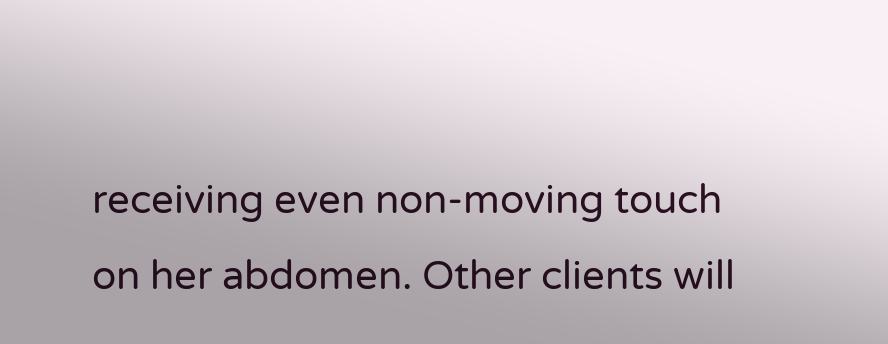receiving even non-moving touch on her abdomen. Other clients will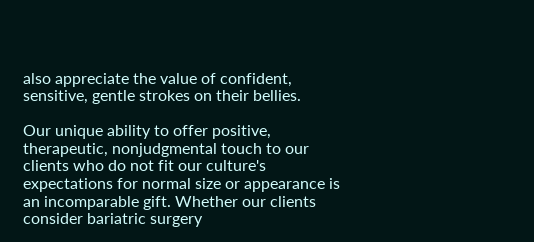also appreciate the value of confident, sensitive, gentle strokes on their bellies.

Our unique ability to offer positive, therapeutic, nonjudgmental touch to our clients who do not fit our culture's expectations for normal size or appearance is an incomparable gift. Whether our clients consider bariatric surgery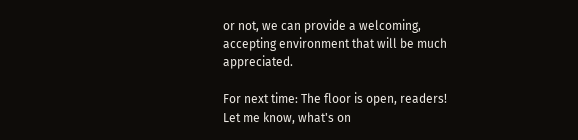or not, we can provide a welcoming, accepting environment that will be much appreciated.

For next time: The floor is open, readers! Let me know, what's on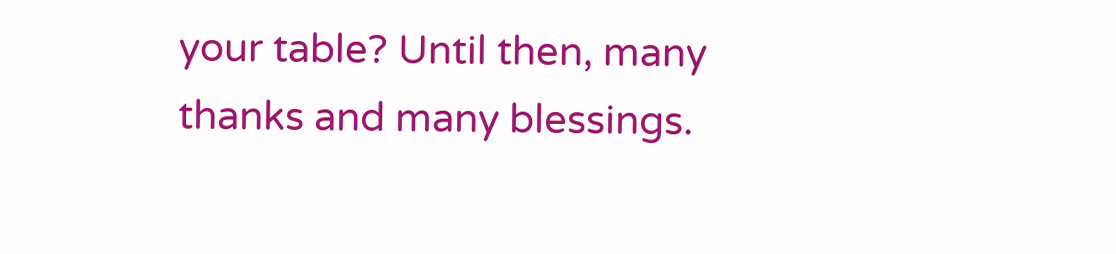your table? Until then, many thanks and many blessings.